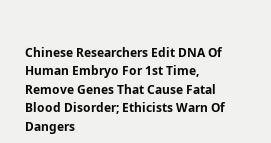Chinese Researchers Edit DNA Of Human Embryo For 1st Time, Remove Genes That Cause Fatal Blood Disorder; Ethicists Warn Of Dangers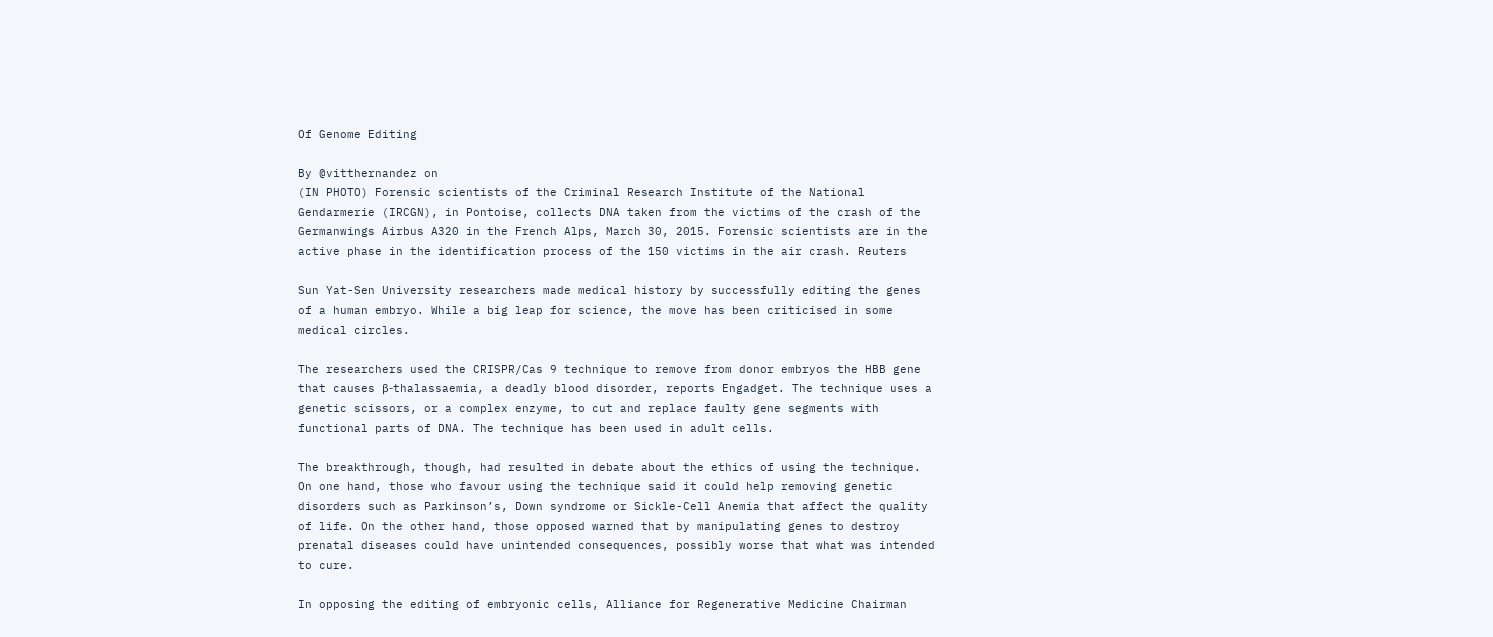Of Genome Editing

By @vitthernandez on
(IN PHOTO) Forensic scientists of the Criminal Research Institute of the National Gendarmerie (IRCGN), in Pontoise, collects DNA taken from the victims of the crash of the Germanwings Airbus A320 in the French Alps, March 30, 2015. Forensic scientists are in the active phase in the identification process of the 150 victims in the air crash. Reuters

Sun Yat-Sen University researchers made medical history by successfully editing the genes of a human embryo. While a big leap for science, the move has been criticised in some medical circles.

The researchers used the CRISPR/Cas 9 technique to remove from donor embryos the HBB gene that causes β-thalassaemia, a deadly blood disorder, reports Engadget. The technique uses a genetic scissors, or a complex enzyme, to cut and replace faulty gene segments with functional parts of DNA. The technique has been used in adult cells.

The breakthrough, though, had resulted in debate about the ethics of using the technique. On one hand, those who favour using the technique said it could help removing genetic disorders such as Parkinson’s, Down syndrome or Sickle-Cell Anemia that affect the quality of life. On the other hand, those opposed warned that by manipulating genes to destroy prenatal diseases could have unintended consequences, possibly worse that what was intended to cure.

In opposing the editing of embryonic cells, Alliance for Regenerative Medicine Chairman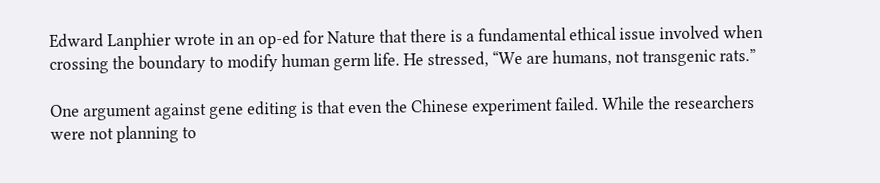Edward Lanphier wrote in an op-ed for Nature that there is a fundamental ethical issue involved when crossing the boundary to modify human germ life. He stressed, “We are humans, not transgenic rats.”

One argument against gene editing is that even the Chinese experiment failed. While the researchers were not planning to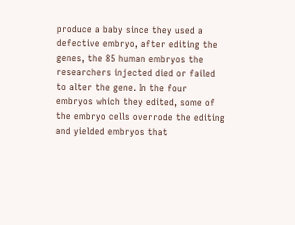produce a baby since they used a defective embryo, after editing the genes, the 85 human embryos the researchers injected died or failed to alter the gene. In the four embryos which they edited, some of the embryo cells overrode the editing and yielded embryos that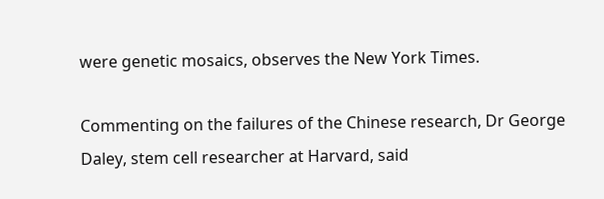were genetic mosaics, observes the New York Times.

Commenting on the failures of the Chinese research, Dr George Daley, stem cell researcher at Harvard, said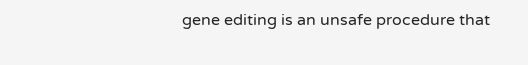gene editing is an unsafe procedure that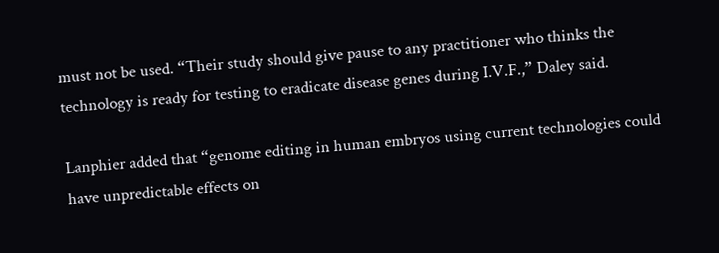must not be used. “Their study should give pause to any practitioner who thinks the technology is ready for testing to eradicate disease genes during I.V.F.,” Daley said.

Lanphier added that “genome editing in human embryos using current technologies could have unpredictable effects on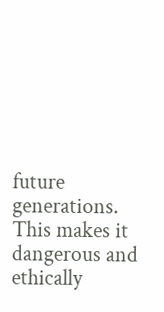future generations. This makes it dangerous and ethically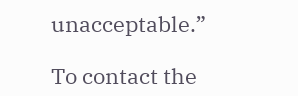unacceptable.”

To contact the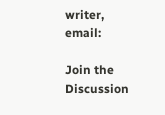writer, email:

Join the Discussion